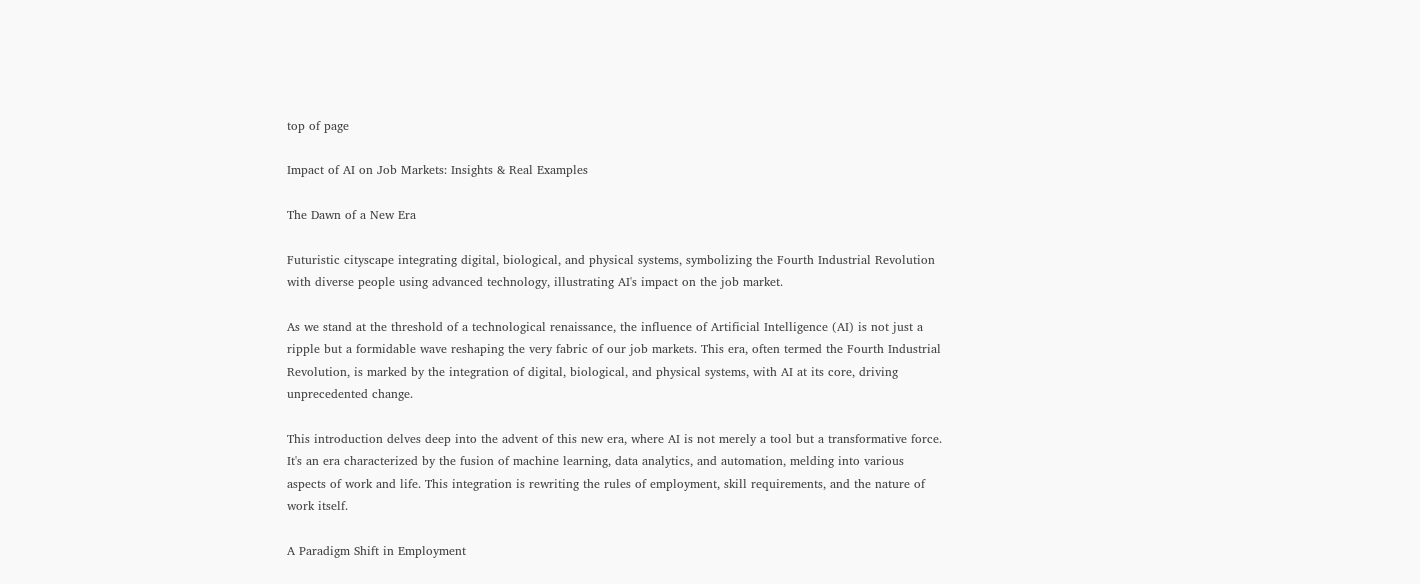top of page

Impact of AI on Job Markets: Insights & Real Examples

The Dawn of a New Era

Futuristic cityscape integrating digital, biological, and physical systems, symbolizing the Fourth Industrial Revolution with diverse people using advanced technology, illustrating AI's impact on the job market.

As we stand at the threshold of a technological renaissance, the influence of Artificial Intelligence (AI) is not just a ripple but a formidable wave reshaping the very fabric of our job markets. This era, often termed the Fourth Industrial Revolution, is marked by the integration of digital, biological, and physical systems, with AI at its core, driving unprecedented change.

This introduction delves deep into the advent of this new era, where AI is not merely a tool but a transformative force. It's an era characterized by the fusion of machine learning, data analytics, and automation, melding into various aspects of work and life. This integration is rewriting the rules of employment, skill requirements, and the nature of work itself.

A Paradigm Shift in Employment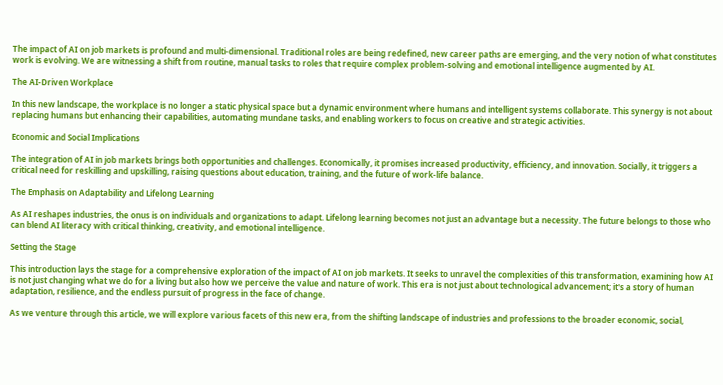The impact of AI on job markets is profound and multi-dimensional. Traditional roles are being redefined, new career paths are emerging, and the very notion of what constitutes work is evolving. We are witnessing a shift from routine, manual tasks to roles that require complex problem-solving and emotional intelligence augmented by AI.

The AI-Driven Workplace

In this new landscape, the workplace is no longer a static physical space but a dynamic environment where humans and intelligent systems collaborate. This synergy is not about replacing humans but enhancing their capabilities, automating mundane tasks, and enabling workers to focus on creative and strategic activities.

Economic and Social Implications

The integration of AI in job markets brings both opportunities and challenges. Economically, it promises increased productivity, efficiency, and innovation. Socially, it triggers a critical need for reskilling and upskilling, raising questions about education, training, and the future of work-life balance.

The Emphasis on Adaptability and Lifelong Learning

As AI reshapes industries, the onus is on individuals and organizations to adapt. Lifelong learning becomes not just an advantage but a necessity. The future belongs to those who can blend AI literacy with critical thinking, creativity, and emotional intelligence.

Setting the Stage

This introduction lays the stage for a comprehensive exploration of the impact of AI on job markets. It seeks to unravel the complexities of this transformation, examining how AI is not just changing what we do for a living but also how we perceive the value and nature of work. This era is not just about technological advancement; it's a story of human adaptation, resilience, and the endless pursuit of progress in the face of change.

As we venture through this article, we will explore various facets of this new era, from the shifting landscape of industries and professions to the broader economic, social,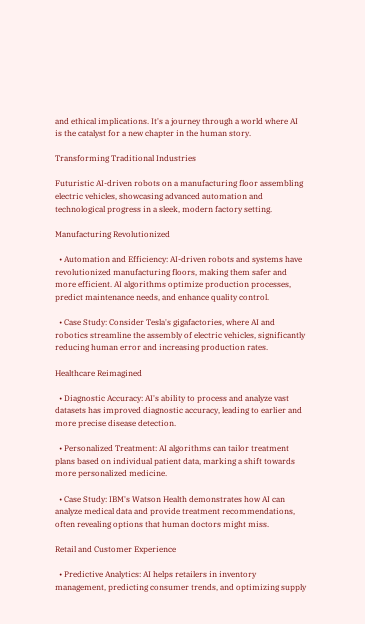and ethical implications. It's a journey through a world where AI is the catalyst for a new chapter in the human story.

Transforming Traditional Industries

Futuristic AI-driven robots on a manufacturing floor assembling electric vehicles, showcasing advanced automation and technological progress in a sleek, modern factory setting.

Manufacturing Revolutionized

  • Automation and Efficiency: AI-driven robots and systems have revolutionized manufacturing floors, making them safer and more efficient. AI algorithms optimize production processes, predict maintenance needs, and enhance quality control.

  • Case Study: Consider Tesla's gigafactories, where AI and robotics streamline the assembly of electric vehicles, significantly reducing human error and increasing production rates.

Healthcare Reimagined

  • Diagnostic Accuracy: AI's ability to process and analyze vast datasets has improved diagnostic accuracy, leading to earlier and more precise disease detection.

  • Personalized Treatment: AI algorithms can tailor treatment plans based on individual patient data, marking a shift towards more personalized medicine.

  • Case Study: IBM's Watson Health demonstrates how AI can analyze medical data and provide treatment recommendations, often revealing options that human doctors might miss.

Retail and Customer Experience

  • Predictive Analytics: AI helps retailers in inventory management, predicting consumer trends, and optimizing supply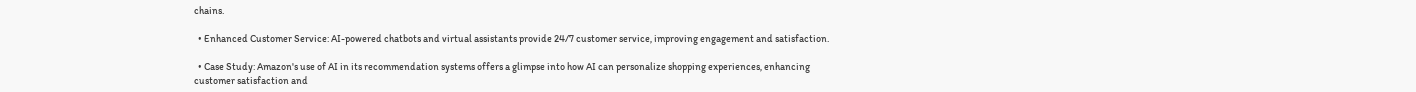chains.

  • Enhanced Customer Service: AI-powered chatbots and virtual assistants provide 24/7 customer service, improving engagement and satisfaction.

  • Case Study: Amazon's use of AI in its recommendation systems offers a glimpse into how AI can personalize shopping experiences, enhancing customer satisfaction and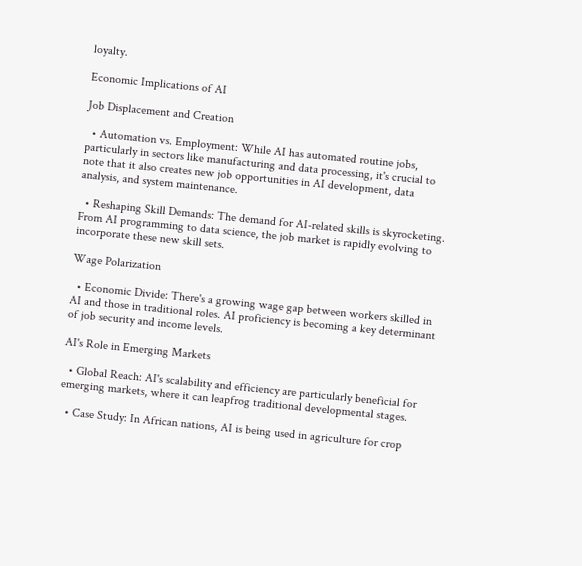loyalty.

Economic Implications of AI

Job Displacement and Creation

  • Automation vs. Employment: While AI has automated routine jobs, particularly in sectors like manufacturing and data processing, it's crucial to note that it also creates new job opportunities in AI development, data analysis, and system maintenance.

  • Reshaping Skill Demands: The demand for AI-related skills is skyrocketing. From AI programming to data science, the job market is rapidly evolving to incorporate these new skill sets.

Wage Polarization

  • Economic Divide: There's a growing wage gap between workers skilled in AI and those in traditional roles. AI proficiency is becoming a key determinant of job security and income levels.

AI's Role in Emerging Markets

  • Global Reach: AI's scalability and efficiency are particularly beneficial for emerging markets, where it can leapfrog traditional developmental stages.

  • Case Study: In African nations, AI is being used in agriculture for crop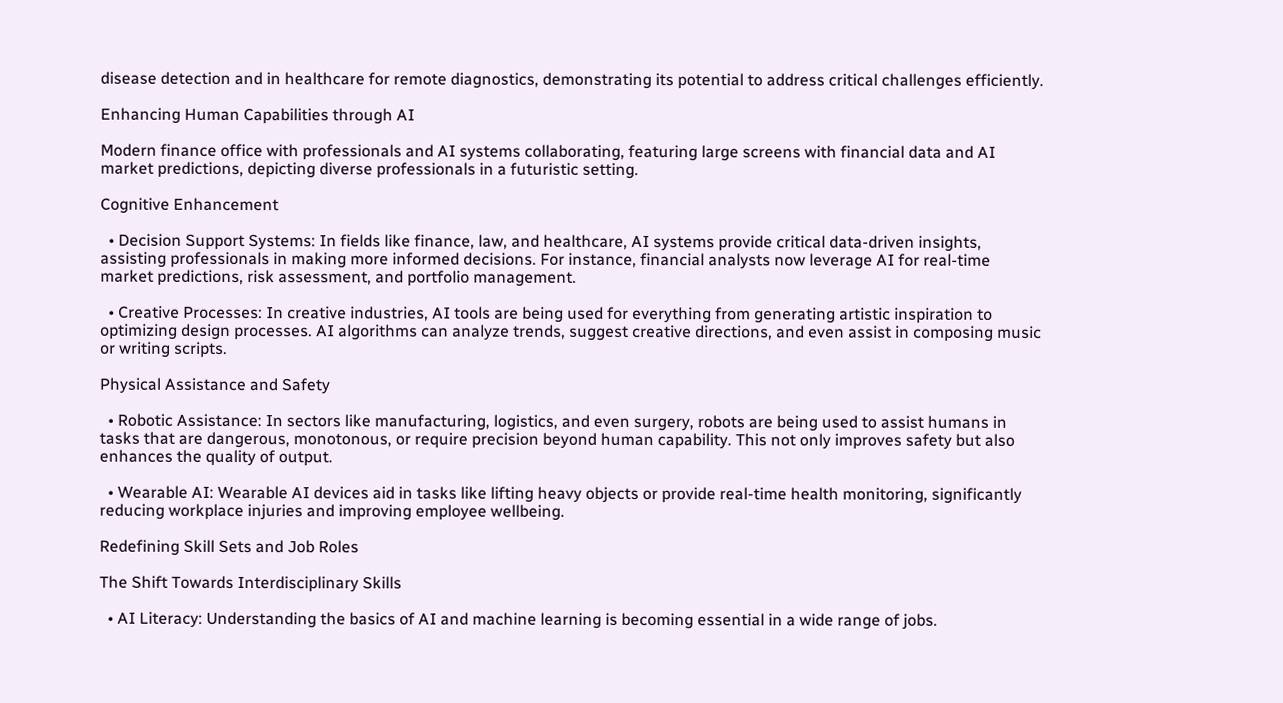disease detection and in healthcare for remote diagnostics, demonstrating its potential to address critical challenges efficiently.

Enhancing Human Capabilities through AI

Modern finance office with professionals and AI systems collaborating, featuring large screens with financial data and AI market predictions, depicting diverse professionals in a futuristic setting.

Cognitive Enhancement

  • Decision Support Systems: In fields like finance, law, and healthcare, AI systems provide critical data-driven insights, assisting professionals in making more informed decisions. For instance, financial analysts now leverage AI for real-time market predictions, risk assessment, and portfolio management.

  • Creative Processes: In creative industries, AI tools are being used for everything from generating artistic inspiration to optimizing design processes. AI algorithms can analyze trends, suggest creative directions, and even assist in composing music or writing scripts.

Physical Assistance and Safety

  • Robotic Assistance: In sectors like manufacturing, logistics, and even surgery, robots are being used to assist humans in tasks that are dangerous, monotonous, or require precision beyond human capability. This not only improves safety but also enhances the quality of output.

  • Wearable AI: Wearable AI devices aid in tasks like lifting heavy objects or provide real-time health monitoring, significantly reducing workplace injuries and improving employee wellbeing.

Redefining Skill Sets and Job Roles

The Shift Towards Interdisciplinary Skills

  • AI Literacy: Understanding the basics of AI and machine learning is becoming essential in a wide range of jobs.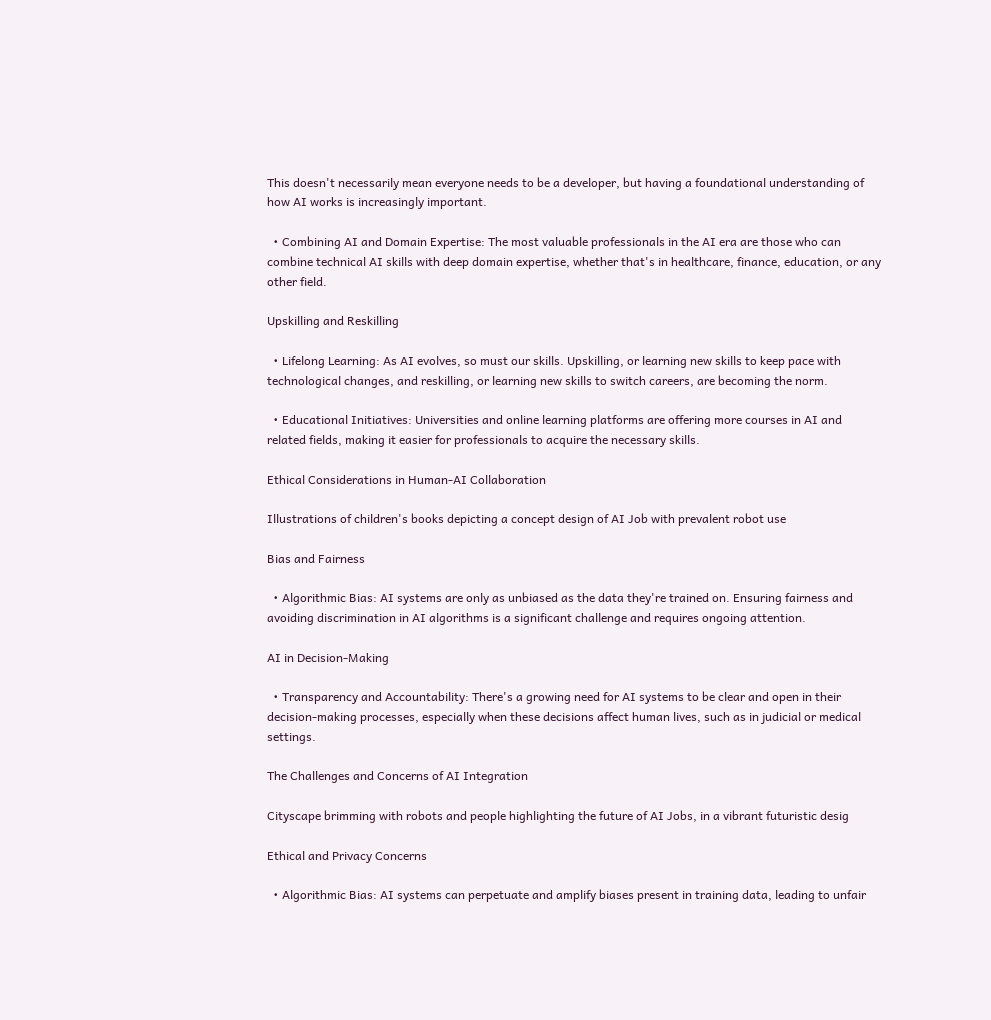This doesn't necessarily mean everyone needs to be a developer, but having a foundational understanding of how AI works is increasingly important.

  • Combining AI and Domain Expertise: The most valuable professionals in the AI era are those who can combine technical AI skills with deep domain expertise, whether that's in healthcare, finance, education, or any other field.

Upskilling and Reskilling

  • Lifelong Learning: As AI evolves, so must our skills. Upskilling, or learning new skills to keep pace with technological changes, and reskilling, or learning new skills to switch careers, are becoming the norm.

  • Educational Initiatives: Universities and online learning platforms are offering more courses in AI and related fields, making it easier for professionals to acquire the necessary skills.

Ethical Considerations in Human-AI Collaboration

Illustrations of children's books depicting a concept design of AI Job with prevalent robot use

Bias and Fairness

  • Algorithmic Bias: AI systems are only as unbiased as the data they're trained on. Ensuring fairness and avoiding discrimination in AI algorithms is a significant challenge and requires ongoing attention.

AI in Decision-Making

  • Transparency and Accountability: There's a growing need for AI systems to be clear and open in their decision-making processes, especially when these decisions affect human lives, such as in judicial or medical settings.

The Challenges and Concerns of AI Integration

Cityscape brimming with robots and people highlighting the future of AI Jobs, in a vibrant futuristic desig

Ethical and Privacy Concerns

  • Algorithmic Bias: AI systems can perpetuate and amplify biases present in training data, leading to unfair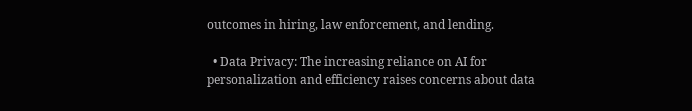outcomes in hiring, law enforcement, and lending.

  • Data Privacy: The increasing reliance on AI for personalization and efficiency raises concerns about data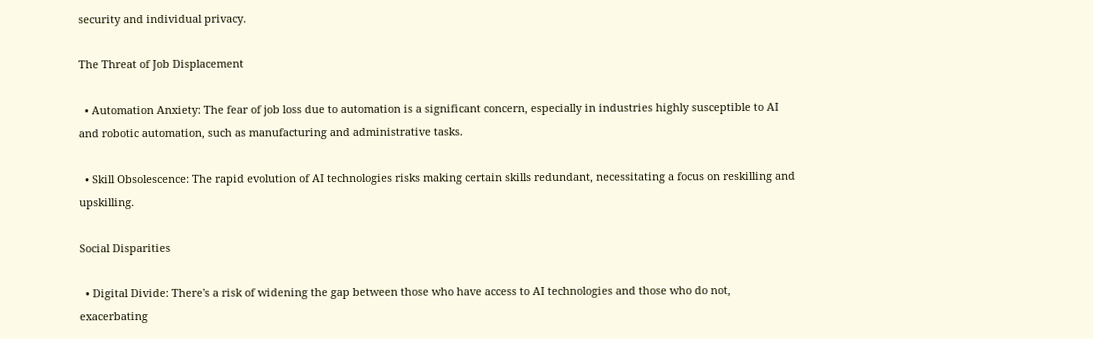security and individual privacy.

The Threat of Job Displacement

  • Automation Anxiety: The fear of job loss due to automation is a significant concern, especially in industries highly susceptible to AI and robotic automation, such as manufacturing and administrative tasks.

  • Skill Obsolescence: The rapid evolution of AI technologies risks making certain skills redundant, necessitating a focus on reskilling and upskilling.

Social Disparities

  • Digital Divide: There's a risk of widening the gap between those who have access to AI technologies and those who do not, exacerbating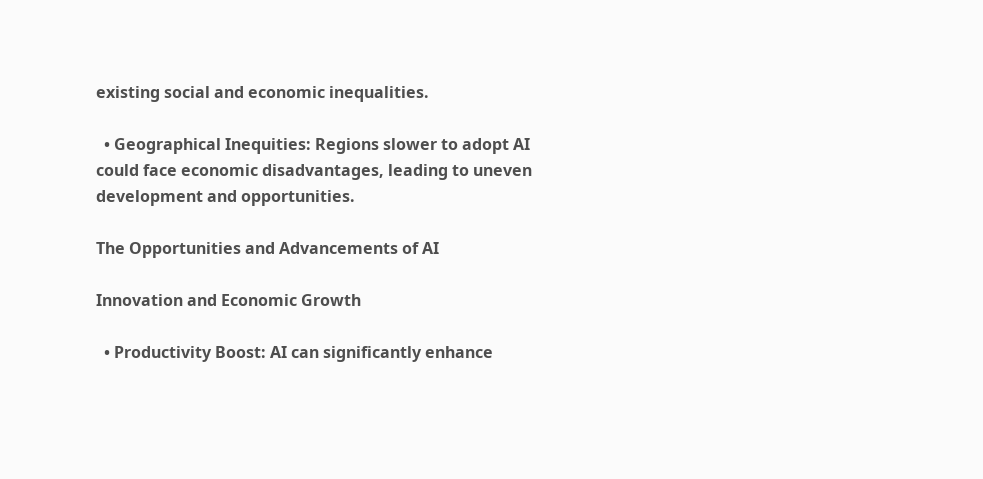existing social and economic inequalities.

  • Geographical Inequities: Regions slower to adopt AI could face economic disadvantages, leading to uneven development and opportunities.

The Opportunities and Advancements of AI

Innovation and Economic Growth

  • Productivity Boost: AI can significantly enhance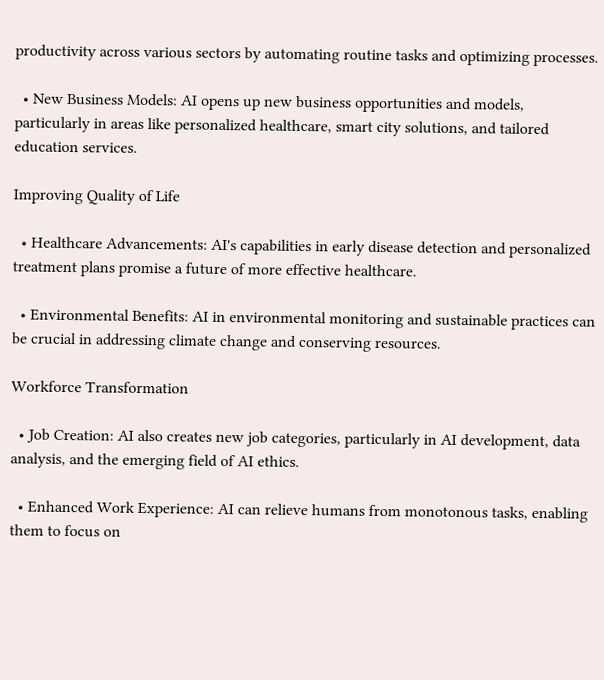productivity across various sectors by automating routine tasks and optimizing processes.

  • New Business Models: AI opens up new business opportunities and models, particularly in areas like personalized healthcare, smart city solutions, and tailored education services.

Improving Quality of Life

  • Healthcare Advancements: AI's capabilities in early disease detection and personalized treatment plans promise a future of more effective healthcare.

  • Environmental Benefits: AI in environmental monitoring and sustainable practices can be crucial in addressing climate change and conserving resources.

Workforce Transformation

  • Job Creation: AI also creates new job categories, particularly in AI development, data analysis, and the emerging field of AI ethics.

  • Enhanced Work Experience: AI can relieve humans from monotonous tasks, enabling them to focus on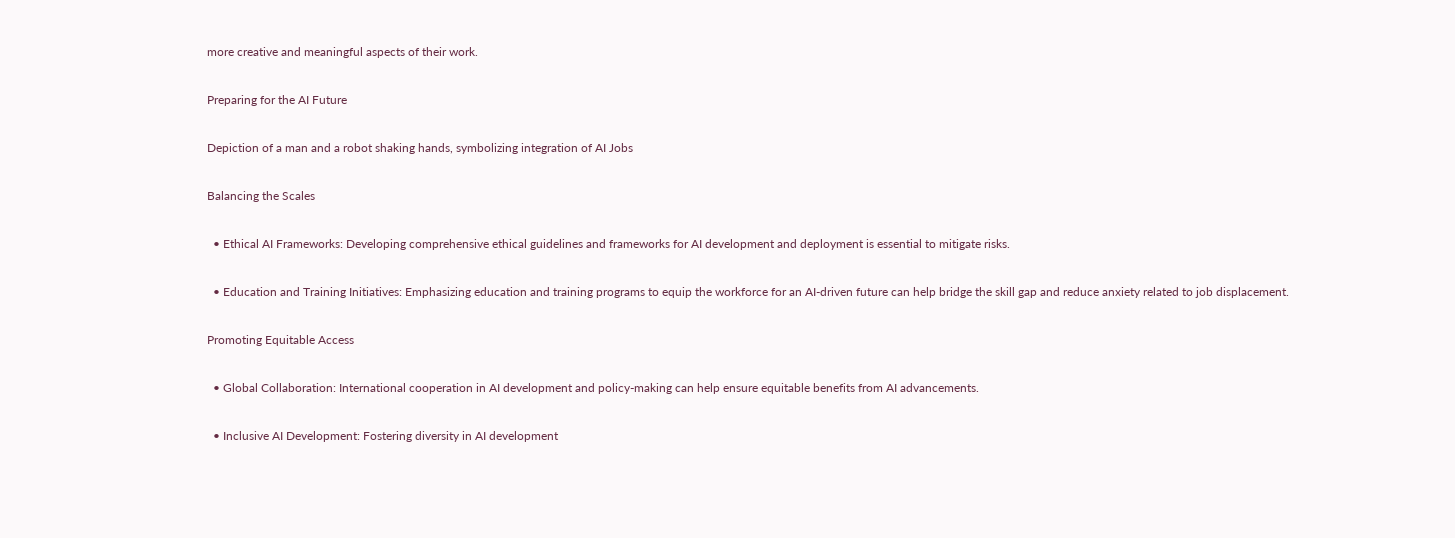more creative and meaningful aspects of their work.

Preparing for the AI Future

Depiction of a man and a robot shaking hands, symbolizing integration of AI Jobs

Balancing the Scales

  • Ethical AI Frameworks: Developing comprehensive ethical guidelines and frameworks for AI development and deployment is essential to mitigate risks.

  • Education and Training Initiatives: Emphasizing education and training programs to equip the workforce for an AI-driven future can help bridge the skill gap and reduce anxiety related to job displacement.

Promoting Equitable Access

  • Global Collaboration: International cooperation in AI development and policy-making can help ensure equitable benefits from AI advancements.

  • Inclusive AI Development: Fostering diversity in AI development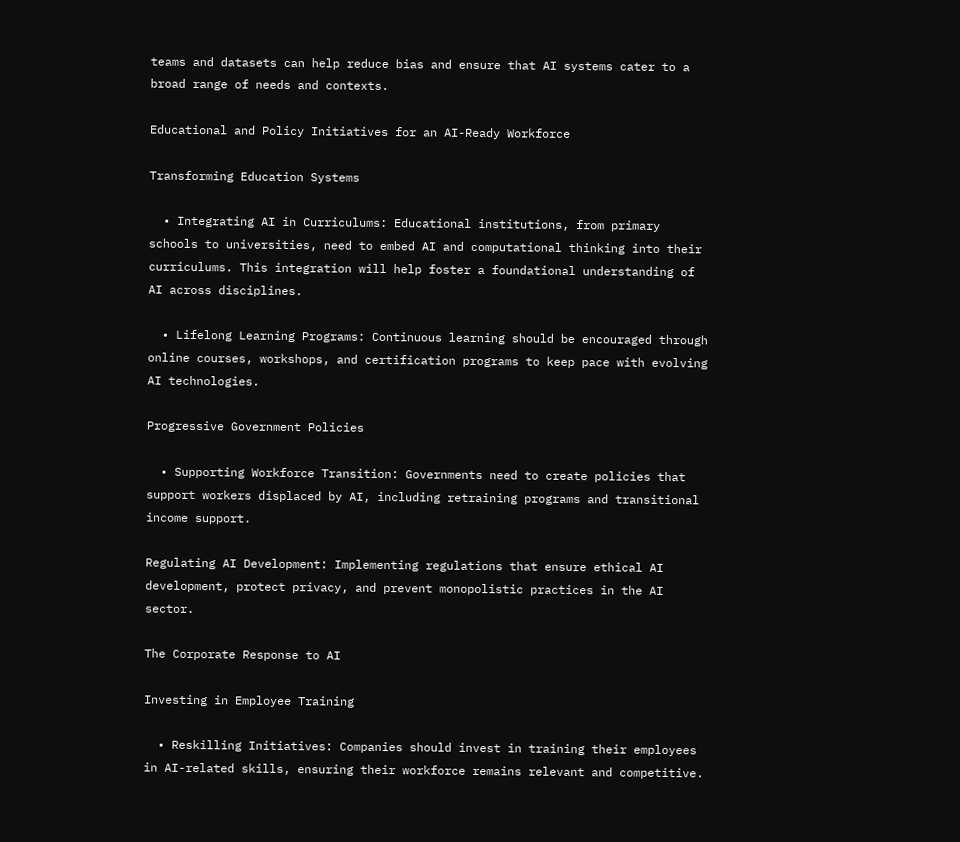teams and datasets can help reduce bias and ensure that AI systems cater to a broad range of needs and contexts.

Educational and Policy Initiatives for an AI-Ready Workforce

Transforming Education Systems

  • Integrating AI in Curriculums: Educational institutions, from primary schools to universities, need to embed AI and computational thinking into their curriculums. This integration will help foster a foundational understanding of AI across disciplines.

  • Lifelong Learning Programs: Continuous learning should be encouraged through online courses, workshops, and certification programs to keep pace with evolving AI technologies.

Progressive Government Policies

  • Supporting Workforce Transition: Governments need to create policies that support workers displaced by AI, including retraining programs and transitional income support.

Regulating AI Development: Implementing regulations that ensure ethical AI development, protect privacy, and prevent monopolistic practices in the AI sector.

The Corporate Response to AI

Investing in Employee Training

  • Reskilling Initiatives: Companies should invest in training their employees in AI-related skills, ensuring their workforce remains relevant and competitive.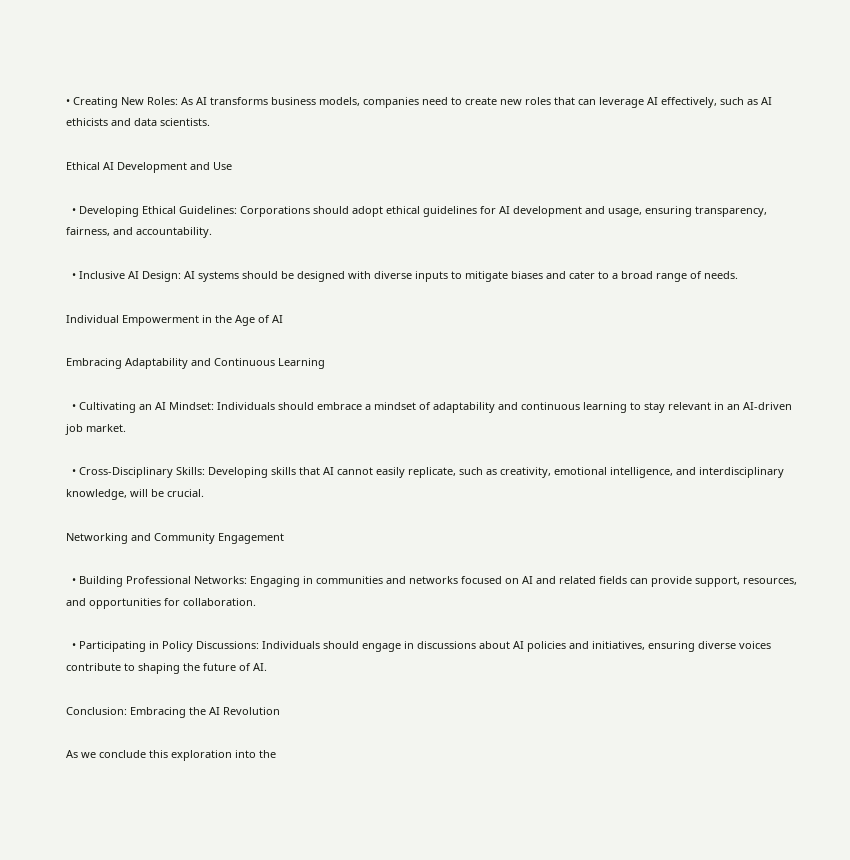• Creating New Roles: As AI transforms business models, companies need to create new roles that can leverage AI effectively, such as AI ethicists and data scientists.

Ethical AI Development and Use

  • Developing Ethical Guidelines: Corporations should adopt ethical guidelines for AI development and usage, ensuring transparency, fairness, and accountability.

  • Inclusive AI Design: AI systems should be designed with diverse inputs to mitigate biases and cater to a broad range of needs.

Individual Empowerment in the Age of AI

Embracing Adaptability and Continuous Learning

  • Cultivating an AI Mindset: Individuals should embrace a mindset of adaptability and continuous learning to stay relevant in an AI-driven job market.

  • Cross-Disciplinary Skills: Developing skills that AI cannot easily replicate, such as creativity, emotional intelligence, and interdisciplinary knowledge, will be crucial.

Networking and Community Engagement

  • Building Professional Networks: Engaging in communities and networks focused on AI and related fields can provide support, resources, and opportunities for collaboration.

  • Participating in Policy Discussions: Individuals should engage in discussions about AI policies and initiatives, ensuring diverse voices contribute to shaping the future of AI.

Conclusion: Embracing the AI Revolution

As we conclude this exploration into the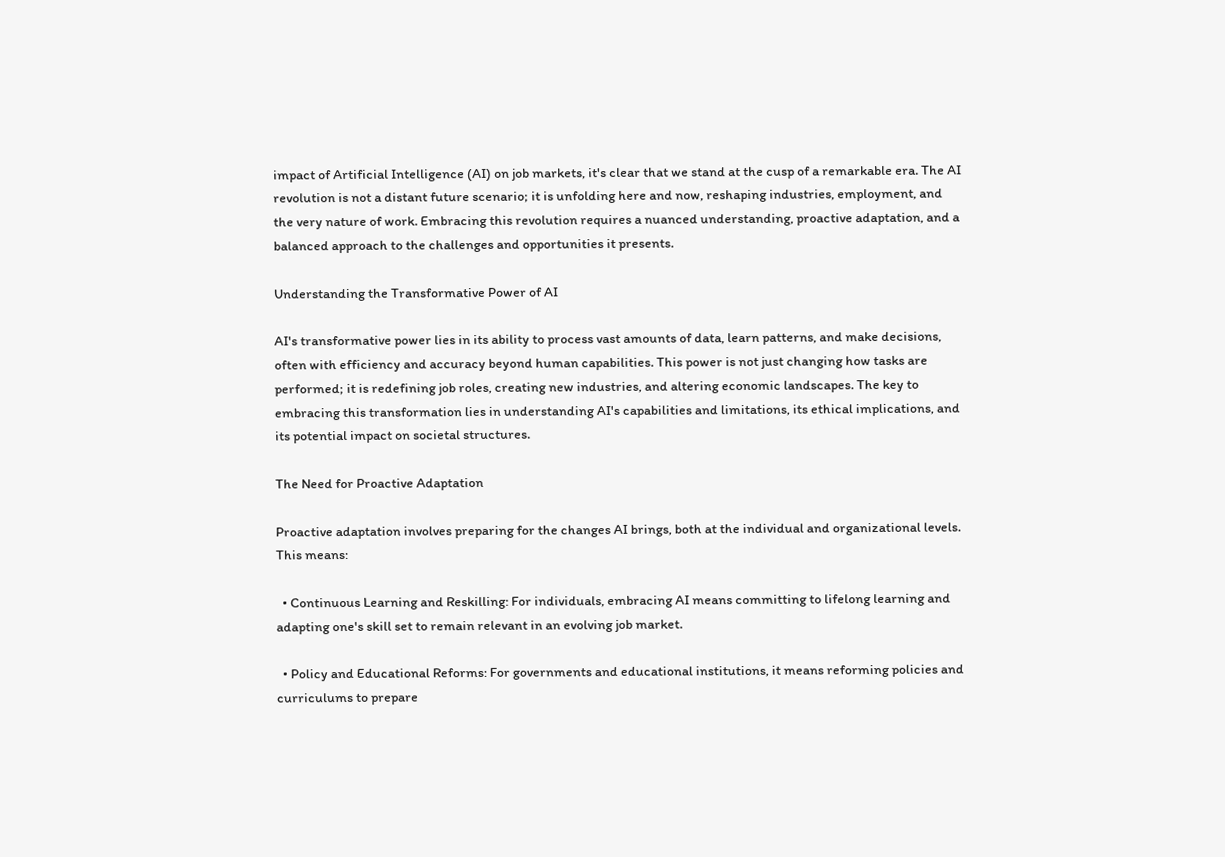impact of Artificial Intelligence (AI) on job markets, it's clear that we stand at the cusp of a remarkable era. The AI revolution is not a distant future scenario; it is unfolding here and now, reshaping industries, employment, and the very nature of work. Embracing this revolution requires a nuanced understanding, proactive adaptation, and a balanced approach to the challenges and opportunities it presents.

Understanding the Transformative Power of AI

AI's transformative power lies in its ability to process vast amounts of data, learn patterns, and make decisions, often with efficiency and accuracy beyond human capabilities. This power is not just changing how tasks are performed; it is redefining job roles, creating new industries, and altering economic landscapes. The key to embracing this transformation lies in understanding AI's capabilities and limitations, its ethical implications, and its potential impact on societal structures.

The Need for Proactive Adaptation

Proactive adaptation involves preparing for the changes AI brings, both at the individual and organizational levels. This means:

  • Continuous Learning and Reskilling: For individuals, embracing AI means committing to lifelong learning and adapting one's skill set to remain relevant in an evolving job market.

  • Policy and Educational Reforms: For governments and educational institutions, it means reforming policies and curriculums to prepare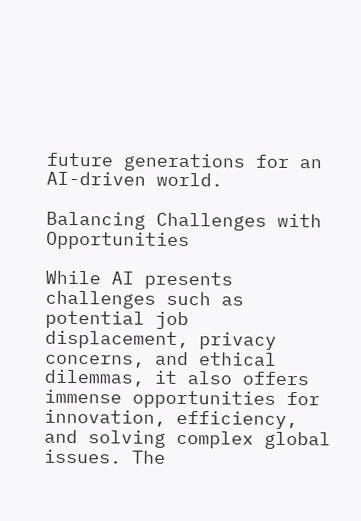future generations for an AI-driven world.

Balancing Challenges with Opportunities

While AI presents challenges such as potential job displacement, privacy concerns, and ethical dilemmas, it also offers immense opportunities for innovation, efficiency, and solving complex global issues. The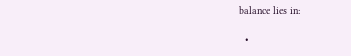balance lies in:

  •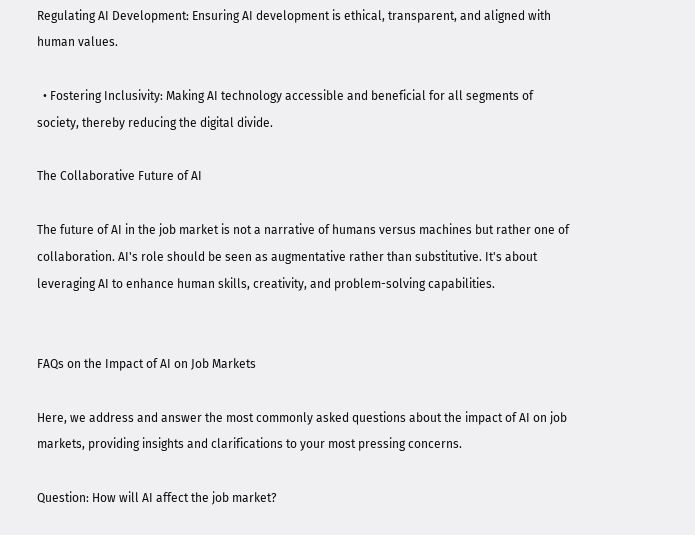Regulating AI Development: Ensuring AI development is ethical, transparent, and aligned with human values.

  • Fostering Inclusivity: Making AI technology accessible and beneficial for all segments of society, thereby reducing the digital divide.

The Collaborative Future of AI

The future of AI in the job market is not a narrative of humans versus machines but rather one of collaboration. AI's role should be seen as augmentative rather than substitutive. It's about leveraging AI to enhance human skills, creativity, and problem-solving capabilities.


FAQs on the Impact of AI on Job Markets

Here, we address and answer the most commonly asked questions about the impact of AI on job markets, providing insights and clarifications to your most pressing concerns.

Question: How will AI affect the job market?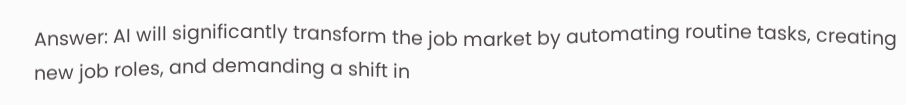Answer: AI will significantly transform the job market by automating routine tasks, creating new job roles, and demanding a shift in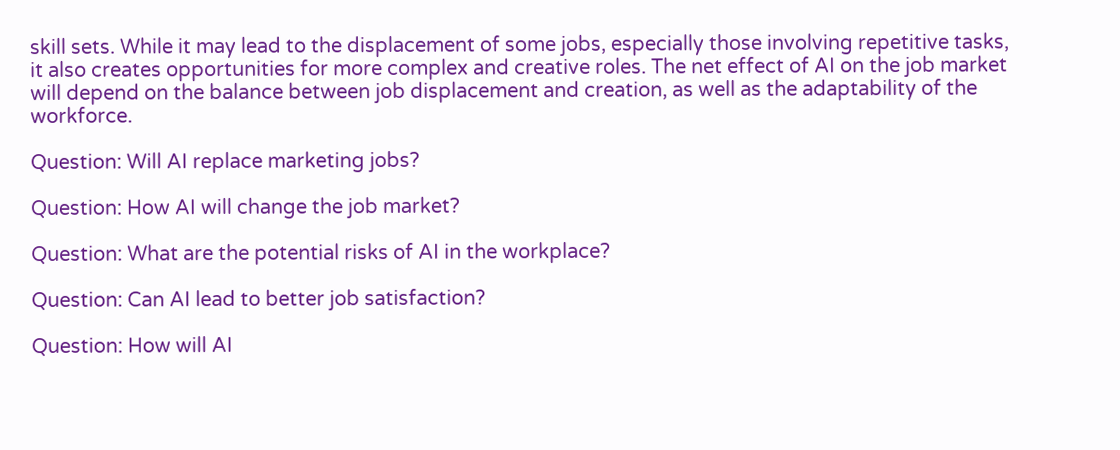skill sets. While it may lead to the displacement of some jobs, especially those involving repetitive tasks, it also creates opportunities for more complex and creative roles. The net effect of AI on the job market will depend on the balance between job displacement and creation, as well as the adaptability of the workforce.

Question: Will AI replace marketing jobs?

Question: How AI will change the job market?

Question: What are the potential risks of AI in the workplace?

Question: Can AI lead to better job satisfaction?

Question: How will AI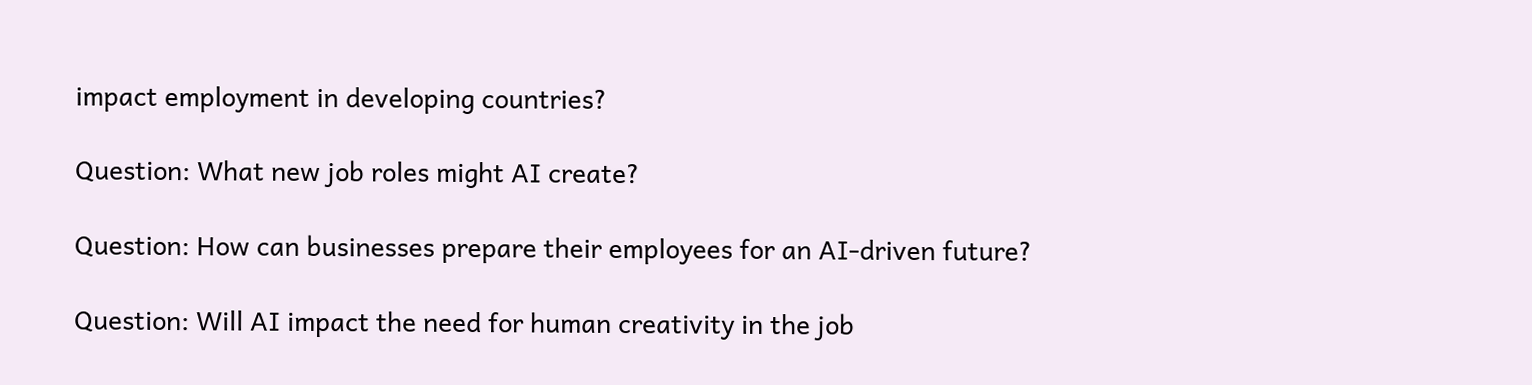impact employment in developing countries?

Question: What new job roles might AI create?

Question: How can businesses prepare their employees for an AI-driven future?

Question: Will AI impact the need for human creativity in the job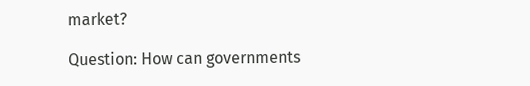market?

Question: How can governments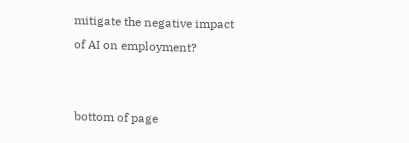mitigate the negative impact of AI on employment?


bottom of page